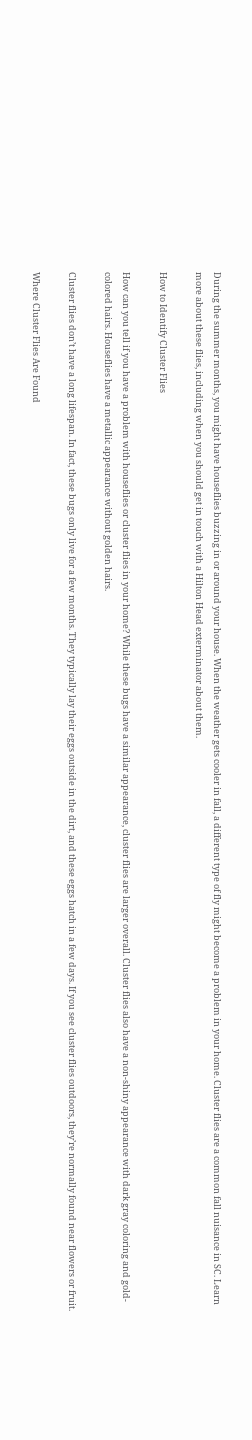During the summer months, you might have houseflies buzzing in or around your house. When the weather gets cooler in fall, a different type of fly might become a problem in your home. Cluster flies are a common fall nuisance in SC. Learn more about these flies, including when you should get in touch with a Hilton Head exterminator about them.

How to Identify Cluster Flies

How can you tell if you have a problem with houseflies or cluster flies in your home? While these bugs have a similar appearance, cluster flies are larger overall. Cluster flies also have a non-shiny appearance with dark gray coloring and gold-colored hairs. Houseflies have a metallic appearance without golden hairs.

Cluster flies don’t have a long lifespan. In fact, these bugs only live for a few months. They typically lay their eggs outside in the dirt, and these eggs hatch in a few days. If you see cluster flies outdoors, they’re normally found near flowers or fruit.

Where Cluster Flies Are Found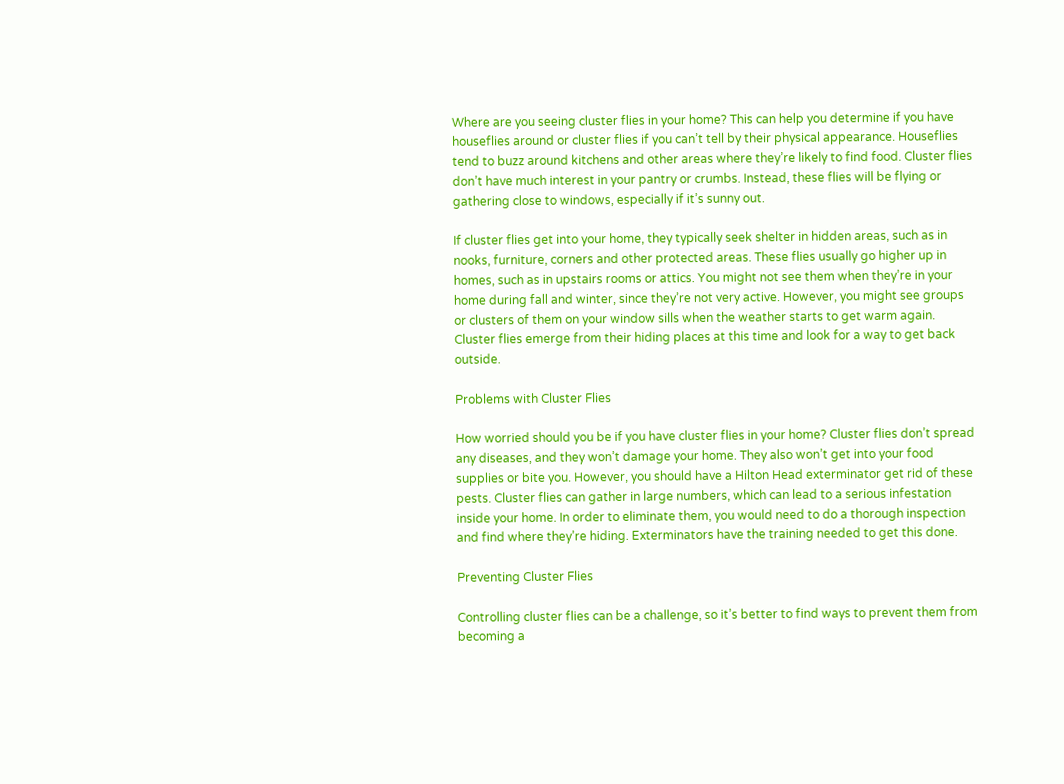Where are you seeing cluster flies in your home? This can help you determine if you have houseflies around or cluster flies if you can’t tell by their physical appearance. Houseflies tend to buzz around kitchens and other areas where they’re likely to find food. Cluster flies don’t have much interest in your pantry or crumbs. Instead, these flies will be flying or gathering close to windows, especially if it’s sunny out.

If cluster flies get into your home, they typically seek shelter in hidden areas, such as in nooks, furniture, corners and other protected areas. These flies usually go higher up in homes, such as in upstairs rooms or attics. You might not see them when they’re in your home during fall and winter, since they’re not very active. However, you might see groups or clusters of them on your window sills when the weather starts to get warm again. Cluster flies emerge from their hiding places at this time and look for a way to get back outside.

Problems with Cluster Flies

How worried should you be if you have cluster flies in your home? Cluster flies don’t spread any diseases, and they won’t damage your home. They also won’t get into your food supplies or bite you. However, you should have a Hilton Head exterminator get rid of these pests. Cluster flies can gather in large numbers, which can lead to a serious infestation inside your home. In order to eliminate them, you would need to do a thorough inspection and find where they’re hiding. Exterminators have the training needed to get this done.

Preventing Cluster Flies

Controlling cluster flies can be a challenge, so it’s better to find ways to prevent them from becoming a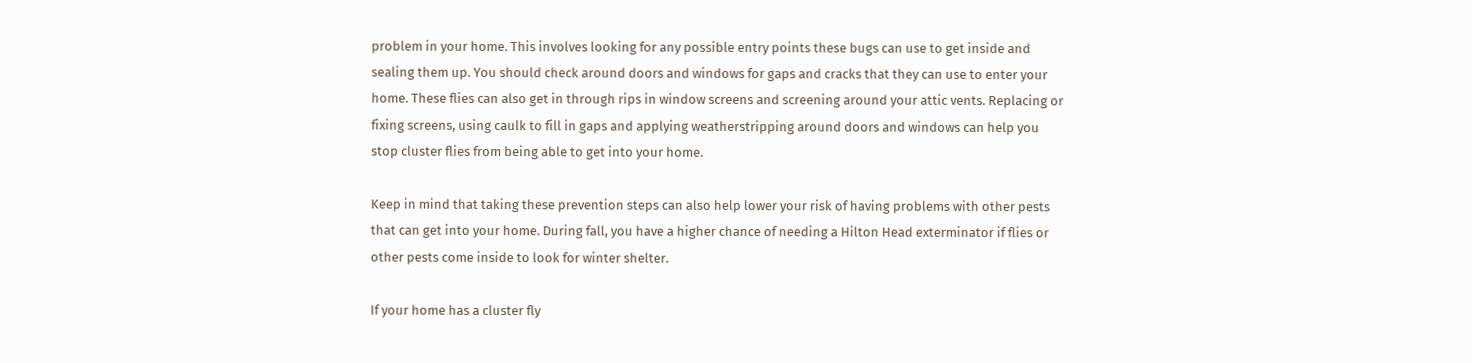problem in your home. This involves looking for any possible entry points these bugs can use to get inside and sealing them up. You should check around doors and windows for gaps and cracks that they can use to enter your home. These flies can also get in through rips in window screens and screening around your attic vents. Replacing or fixing screens, using caulk to fill in gaps and applying weatherstripping around doors and windows can help you stop cluster flies from being able to get into your home.

Keep in mind that taking these prevention steps can also help lower your risk of having problems with other pests that can get into your home. During fall, you have a higher chance of needing a Hilton Head exterminator if flies or other pests come inside to look for winter shelter.

If your home has a cluster fly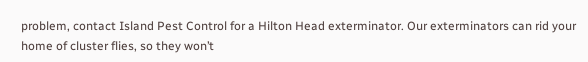problem, contact Island Pest Control for a Hilton Head exterminator. Our exterminators can rid your home of cluster flies, so they won’t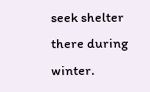seek shelter there during winter.